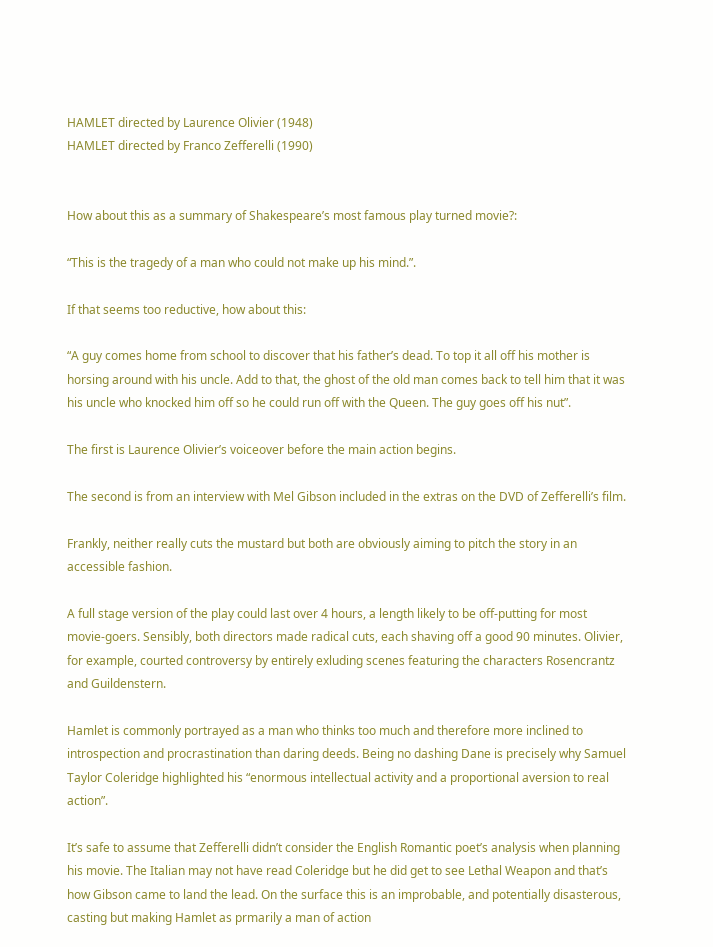HAMLET directed by Laurence Olivier (1948)
HAMLET directed by Franco Zefferelli (1990)


How about this as a summary of Shakespeare’s most famous play turned movie?:

“This is the tragedy of a man who could not make up his mind.”.

If that seems too reductive, how about this:

“A guy comes home from school to discover that his father’s dead. To top it all off his mother is horsing around with his uncle. Add to that, the ghost of the old man comes back to tell him that it was his uncle who knocked him off so he could run off with the Queen. The guy goes off his nut”.

The first is Laurence Olivier’s voiceover before the main action begins.

The second is from an interview with Mel Gibson included in the extras on the DVD of Zefferelli’s film.

Frankly, neither really cuts the mustard but both are obviously aiming to pitch the story in an accessible fashion.

A full stage version of the play could last over 4 hours, a length likely to be off-putting for most movie-goers. Sensibly, both directors made radical cuts, each shaving off a good 90 minutes. Olivier, for example, courted controversy by entirely exluding scenes featuring the characters Rosencrantz and Guildenstern.

Hamlet is commonly portrayed as a man who thinks too much and therefore more inclined to introspection and procrastination than daring deeds. Being no dashing Dane is precisely why Samuel Taylor Coleridge highlighted his “enormous intellectual activity and a proportional aversion to real action”.

It’s safe to assume that Zefferelli didn’t consider the English Romantic poet’s analysis when planning his movie. The Italian may not have read Coleridge but he did get to see Lethal Weapon and that’s how Gibson came to land the lead. On the surface this is an improbable, and potentially disasterous, casting but making Hamlet as prmarily a man of action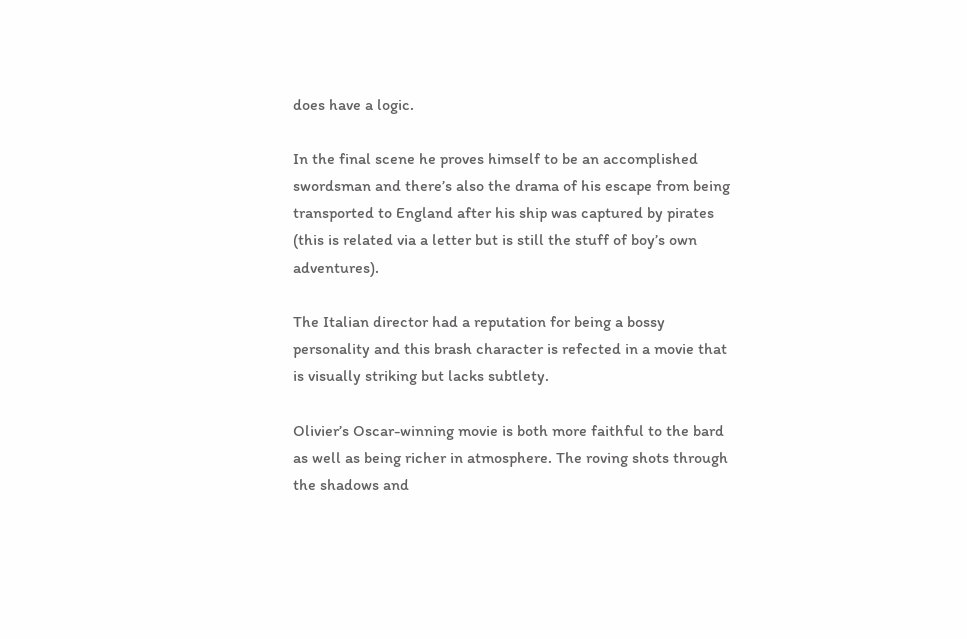does have a logic.

In the final scene he proves himself to be an accomplished swordsman and there’s also the drama of his escape from being transported to England after his ship was captured by pirates (this is related via a letter but is still the stuff of boy’s own adventures).

The Italian director had a reputation for being a bossy personality and this brash character is refected in a movie that is visually striking but lacks subtlety.

Olivier’s Oscar-winning movie is both more faithful to the bard as well as being richer in atmosphere. The roving shots through the shadows and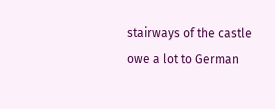stairways of the castle owe a lot to German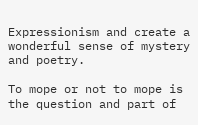Expressionism and create a wonderful sense of mystery and poetry.

To mope or not to mope is the question and part of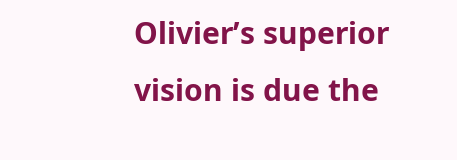Olivier’s superior vision is due the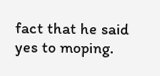fact that he said yes to moping.